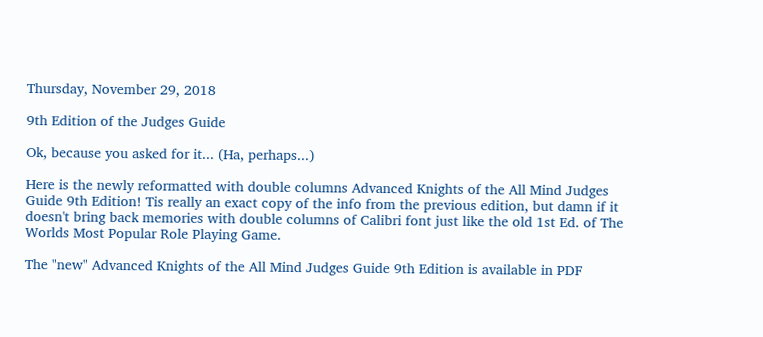Thursday, November 29, 2018

9th Edition of the Judges Guide

Ok, because you asked for it... (Ha, perhaps...)

Here is the newly reformatted with double columns Advanced Knights of the All Mind Judges Guide 9th Edition! Tis really an exact copy of the info from the previous edition, but damn if it doesn't bring back memories with double columns of Calibri font just like the old 1st Ed. of The Worlds Most Popular Role Playing Game.

The "new" Advanced Knights of the All Mind Judges Guide 9th Edition is available in PDF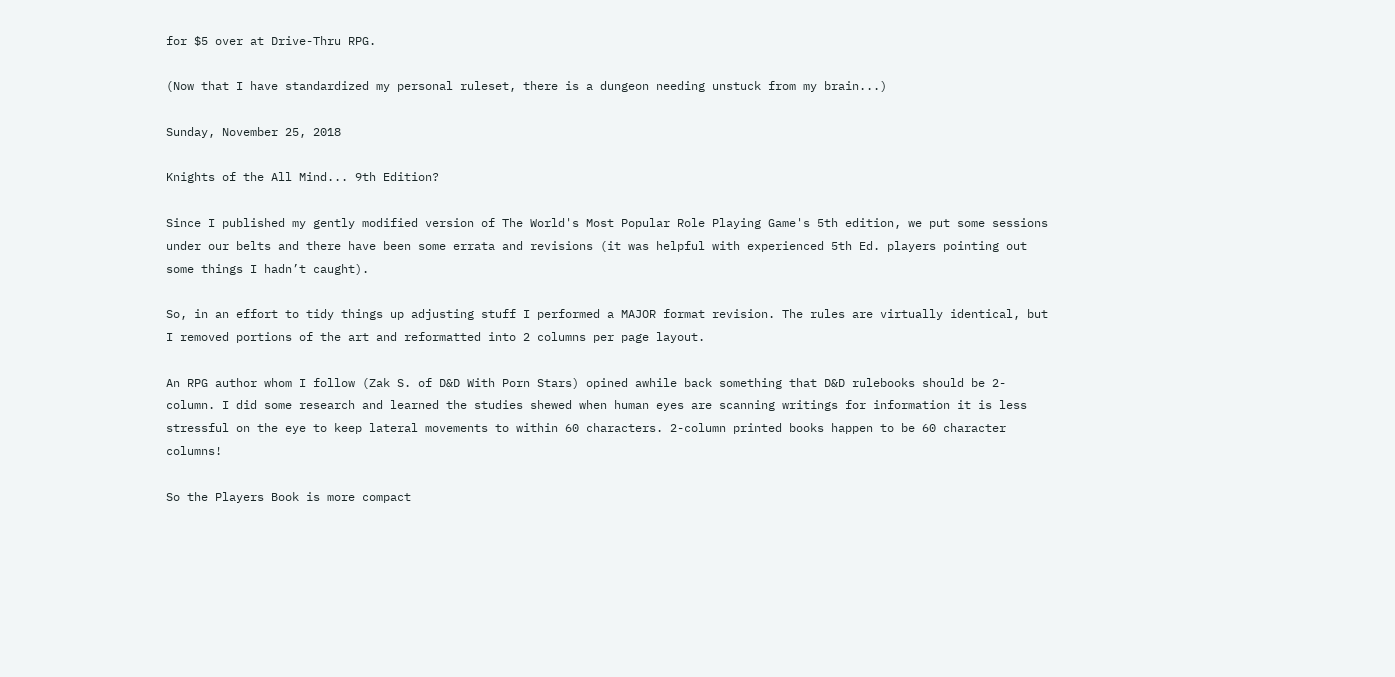for $5 over at Drive-Thru RPG.

(Now that I have standardized my personal ruleset, there is a dungeon needing unstuck from my brain...)

Sunday, November 25, 2018

Knights of the All Mind... 9th Edition?

Since I published my gently modified version of The World's Most Popular Role Playing Game's 5th edition, we put some sessions under our belts and there have been some errata and revisions (it was helpful with experienced 5th Ed. players pointing out some things I hadn’t caught).

So, in an effort to tidy things up adjusting stuff I performed a MAJOR format revision. The rules are virtually identical, but I removed portions of the art and reformatted into 2 columns per page layout.

An RPG author whom I follow (Zak S. of D&D With Porn Stars) opined awhile back something that D&D rulebooks should be 2-column. I did some research and learned the studies shewed when human eyes are scanning writings for information it is less stressful on the eye to keep lateral movements to within 60 characters. 2-column printed books happen to be 60 character columns!

So the Players Book is more compact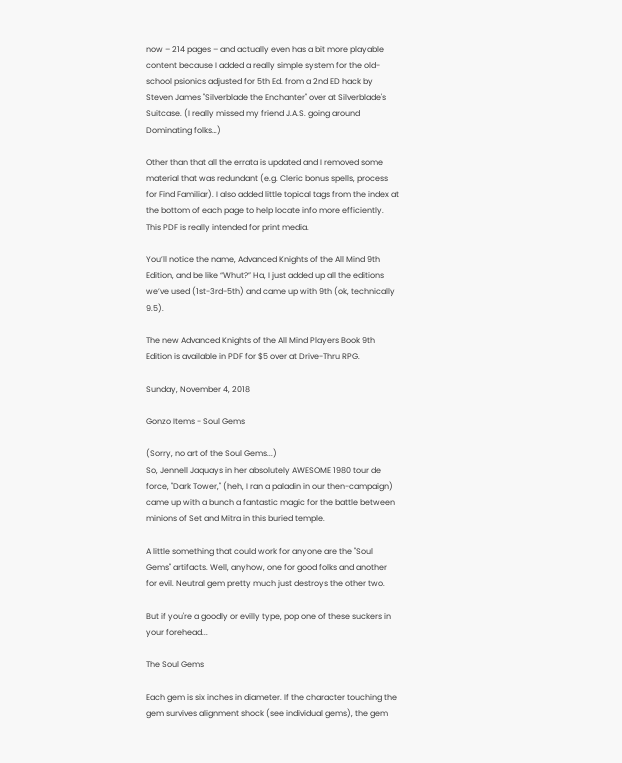now – 214 pages – and actually even has a bit more playable content because I added a really simple system for the old-school psionics adjusted for 5th Ed. from a 2nd ED hack by Steven James "Silverblade the Enchanter" over at Silverblade's Suitcase. (I really missed my friend J.A.S. going around Dominating folks…)

Other than that all the errata is updated and I removed some material that was redundant (e.g. Cleric bonus spells, process for Find Familiar). I also added little topical tags from the index at the bottom of each page to help locate info more efficiently. This PDF is really intended for print media.

You’ll notice the name, Advanced Knights of the All Mind 9th Edition, and be like “Whut?” Ha, I just added up all the editions we’ve used (1st-3rd-5th) and came up with 9th (ok, technically 9.5).

The new Advanced Knights of the All Mind Players Book 9th Edition is available in PDF for $5 over at Drive-Thru RPG.

Sunday, November 4, 2018

Gonzo Items - Soul Gems

(Sorry, no art of the Soul Gems...)
So, Jennell Jaquays in her absolutely AWESOME 1980 tour de force, "Dark Tower," (heh, I ran a paladin in our then-campaign) came up with a bunch a fantastic magic for the battle between minions of Set and Mitra in this buried temple.

A little something that could work for anyone are the "Soul Gems" artifacts. Well, anyhow, one for good folks and another for evil. Neutral gem pretty much just destroys the other two.

But if you're a goodly or evilly type, pop one of these suckers in your forehead...

The Soul Gems

Each gem is six inches in diameter. If the character touching the gem survives alignment shock (see individual gems), the gem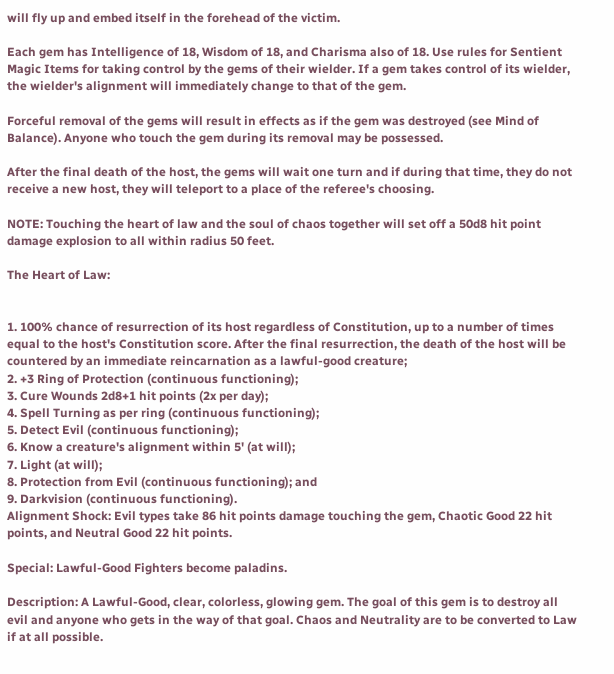will fly up and embed itself in the forehead of the victim.

Each gem has Intelligence of 18, Wisdom of 18, and Charisma also of 18. Use rules for Sentient Magic Items for taking control by the gems of their wielder. If a gem takes control of its wielder, the wielder's alignment will immediately change to that of the gem.

Forceful removal of the gems will result in effects as if the gem was destroyed (see Mind of Balance). Anyone who touch the gem during its removal may be possessed.

After the final death of the host, the gems will wait one turn and if during that time, they do not receive a new host, they will teleport to a place of the referee's choosing.

NOTE: Touching the heart of law and the soul of chaos together will set off a 50d8 hit point damage explosion to all within radius 50 feet.

The Heart of Law:


1. 100% chance of resurrection of its host regardless of Constitution, up to a number of times equal to the host's Constitution score. After the final resurrection, the death of the host will be countered by an immediate reincarnation as a lawful-good creature;
2. +3 Ring of Protection (continuous functioning);
3. Cure Wounds 2d8+1 hit points (2x per day);
4. Spell Turning as per ring (continuous functioning);
5. Detect Evil (continuous functioning);
6. Know a creature's alignment within 5' (at will);
7. Light (at will);
8. Protection from Evil (continuous functioning); and
9. Darkvision (continuous functioning).
Alignment Shock: Evil types take 86 hit points damage touching the gem, Chaotic Good 22 hit points, and Neutral Good 22 hit points.

Special: Lawful-Good Fighters become paladins.

Description: A Lawful-Good, clear, colorless, glowing gem. The goal of this gem is to destroy all evil and anyone who gets in the way of that goal. Chaos and Neutrality are to be converted to Law if at all possible.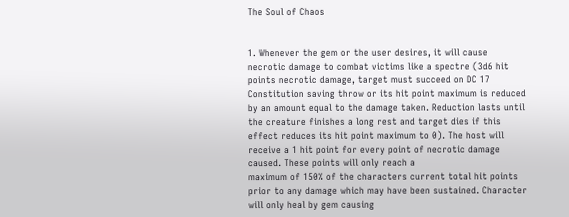The Soul of Chaos


1. Whenever the gem or the user desires, it will cause necrotic damage to combat victims like a spectre (3d6 hit points necrotic damage, target must succeed on DC 17 Constitution saving throw or its hit point maximum is reduced by an amount equal to the damage taken. Reduction lasts until the creature finishes a long rest and target dies if this effect reduces its hit point maximum to 0). The host will receive a 1 hit point for every point of necrotic damage caused. These points will only reach a
maximum of 150% of the characters current total hit points prior to any damage which may have been sustained. Character will only heal by gem causing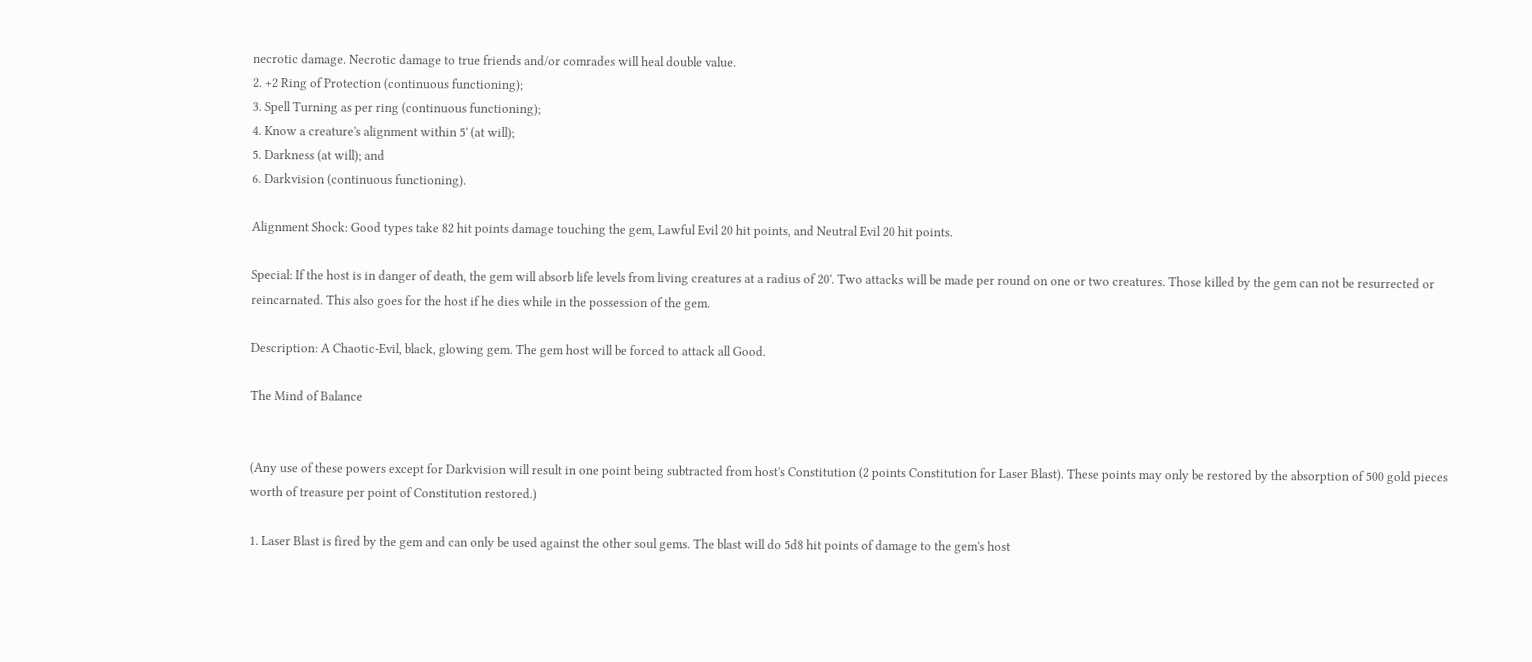necrotic damage. Necrotic damage to true friends and/or comrades will heal double value.
2. +2 Ring of Protection (continuous functioning);
3. Spell Turning as per ring (continuous functioning);
4. Know a creature's alignment within 5' (at will);
5. Darkness (at will); and
6. Darkvision (continuous functioning).

Alignment Shock: Good types take 82 hit points damage touching the gem, Lawful Evil 20 hit points, and Neutral Evil 20 hit points.

Special: If the host is in danger of death, the gem will absorb life levels from living creatures at a radius of 20'. Two attacks will be made per round on one or two creatures. Those killed by the gem can not be resurrected or reincarnated. This also goes for the host if he dies while in the possession of the gem.

Description: A Chaotic-Evil, black, glowing gem. The gem host will be forced to attack all Good.

The Mind of Balance


(Any use of these powers except for Darkvision will result in one point being subtracted from host's Constitution (2 points Constitution for Laser Blast). These points may only be restored by the absorption of 500 gold pieces worth of treasure per point of Constitution restored.)

1. Laser Blast is fired by the gem and can only be used against the other soul gems. The blast will do 5d8 hit points of damage to the gem's host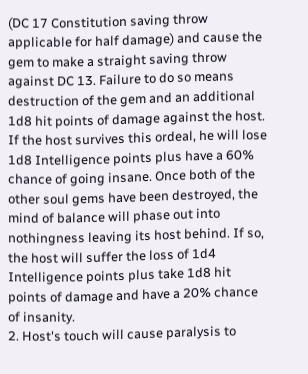(DC 17 Constitution saving throw applicable for half damage) and cause the gem to make a straight saving throw against DC 13. Failure to do so means destruction of the gem and an additional 1d8 hit points of damage against the host. If the host survives this ordeal, he will lose 1d8 Intelligence points plus have a 60% chance of going insane. Once both of the other soul gems have been destroyed, the mind of balance will phase out into nothingness leaving its host behind. If so, the host will suffer the loss of 1d4 Intelligence points plus take 1d8 hit points of damage and have a 20% chance of insanity.
2. Host's touch will cause paralysis to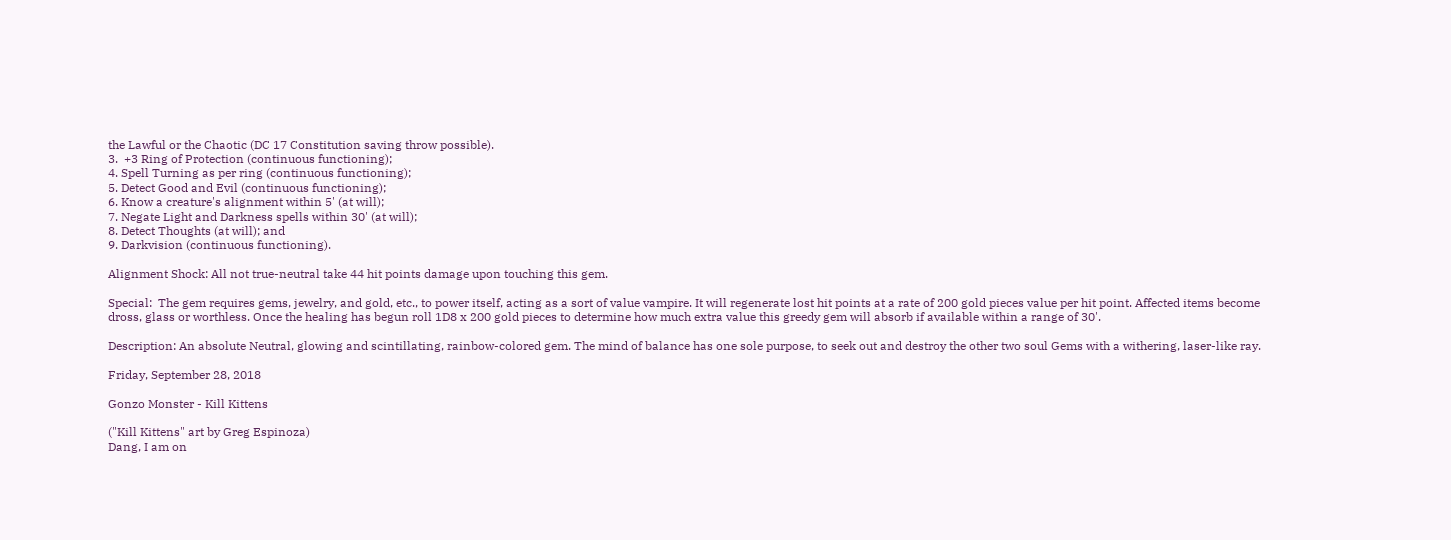the Lawful or the Chaotic (DC 17 Constitution saving throw possible).
3.  +3 Ring of Protection (continuous functioning);
4. Spell Turning as per ring (continuous functioning);
5. Detect Good and Evil (continuous functioning);
6. Know a creature's alignment within 5' (at will);
7. Negate Light and Darkness spells within 30' (at will);
8. Detect Thoughts (at will); and
9. Darkvision (continuous functioning).

Alignment Shock: All not true-neutral take 44 hit points damage upon touching this gem.

Special:  The gem requires gems, jewelry, and gold, etc., to power itself, acting as a sort of value vampire. It will regenerate lost hit points at a rate of 200 gold pieces value per hit point. Affected items become dross, glass or worthless. Once the healing has begun roll 1D8 x 200 gold pieces to determine how much extra value this greedy gem will absorb if available within a range of 30'.

Description: An absolute Neutral, glowing and scintillating, rainbow-colored gem. The mind of balance has one sole purpose, to seek out and destroy the other two soul Gems with a withering, laser-like ray.

Friday, September 28, 2018

Gonzo Monster - Kill Kittens

("Kill Kittens" art by Greg Espinoza)
Dang, I am on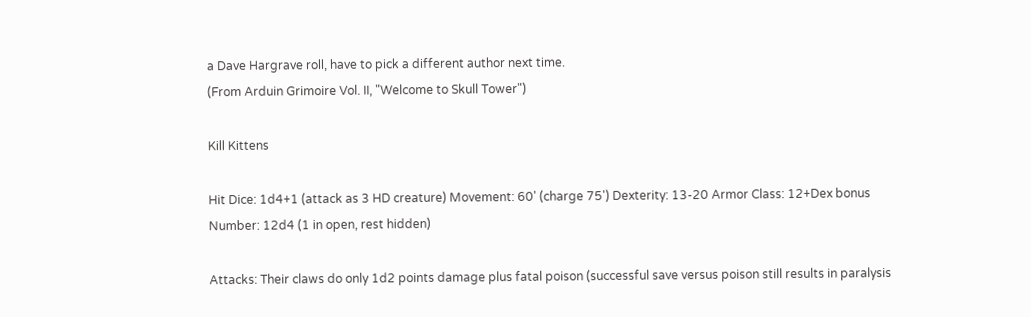a Dave Hargrave roll, have to pick a different author next time.
(From Arduin Grimoire Vol. II, "Welcome to Skull Tower")

Kill Kittens

Hit Dice: 1d4+1 (attack as 3 HD creature) Movement: 60' (charge 75') Dexterity: 13-20 Armor Class: 12+Dex bonus Number: 12d4 (1 in open, rest hidden)

Attacks: Their claws do only 1d2 points damage plus fatal poison (successful save versus poison still results in paralysis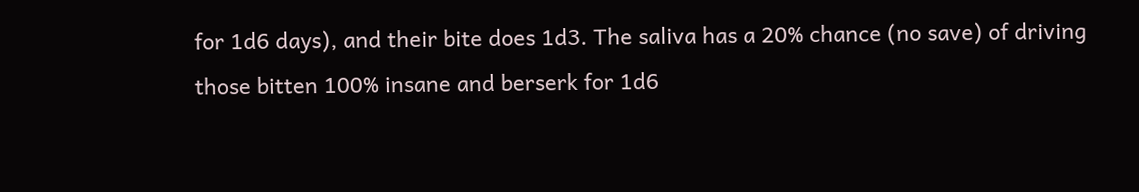for 1d6 days), and their bite does 1d3. The saliva has a 20% chance (no save) of driving those bitten 100% insane and berserk for 1d6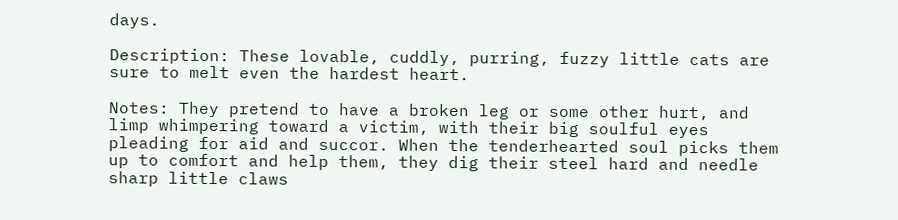days.

Description: These lovable, cuddly, purring, fuzzy little cats are sure to melt even the hardest heart.

Notes: They pretend to have a broken leg or some other hurt, and limp whimpering toward a victim, with their big soulful eyes pleading for aid and succor. When the tenderhearted soul picks them up to comfort and help them, they dig their steel hard and needle sharp little claws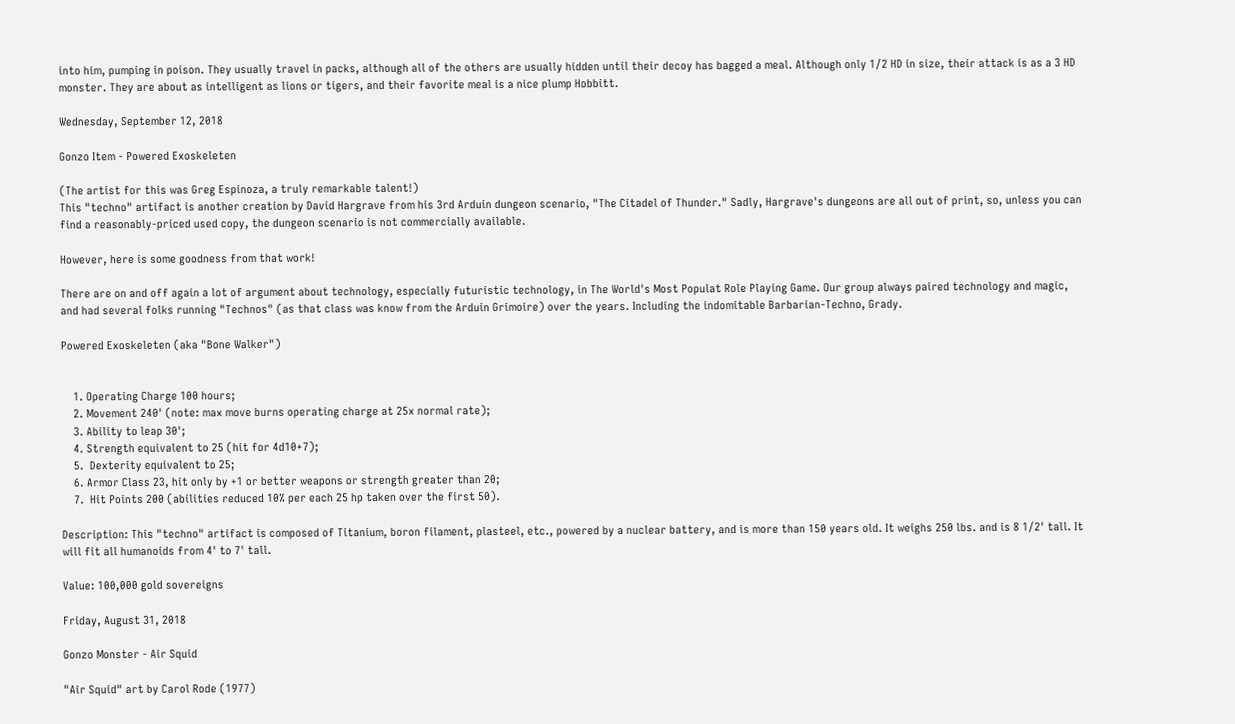into him, pumping in poison. They usually travel in packs, although all of the others are usually hidden until their decoy has bagged a meal. Although only 1/2 HD in size, their attack is as a 3 HD monster. They are about as intelligent as lions or tigers, and their favorite meal is a nice plump Hobbitt.

Wednesday, September 12, 2018

Gonzo Item - Powered Exoskeleten

(The artist for this was Greg Espinoza, a truly remarkable talent!)
This "techno" artifact is another creation by David Hargrave from his 3rd Arduin dungeon scenario, "The Citadel of Thunder." Sadly, Hargrave's dungeons are all out of print, so, unless you can find a reasonably-priced used copy, the dungeon scenario is not commercially available.

However, here is some goodness from that work!

There are on and off again a lot of argument about technology, especially futuristic technology, in The World's Most Populat Role Playing Game. Our group always paired technology and magic, and had several folks running "Technos" (as that class was know from the Arduin Grimoire) over the years. Including the indomitable Barbarian-Techno, Grady.

Powered Exoskeleten (aka "Bone Walker")


    1. Operating Charge 100 hours;
    2. Movement 240' (note: max move burns operating charge at 25x normal rate);
    3. Ability to leap 30';
    4. Strength equivalent to 25 (hit for 4d10+7);
    5.  Dexterity equivalent to 25;
    6. Armor Class 23, hit only by +1 or better weapons or strength greater than 20;
    7.  Hit Points 200 (abilities reduced 10% per each 25 hp taken over the first 50).

Description: This "techno" artifact is composed of Titanium, boron filament, plasteel, etc., powered by a nuclear battery, and is more than 150 years old. It weighs 250 lbs. and is 8 1/2' tall. It will fit all humanoids from 4' to 7' tall.

Value: 100,000 gold sovereigns

Friday, August 31, 2018

Gonzo Monster - Air Squid

"Air Squid" art by Carol Rode (1977)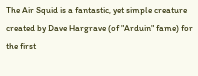The Air Squid is a fantastic, yet simple creature created by Dave Hargrave (of "Arduin" fame) for the first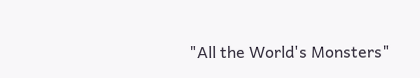"All the World's Monsters"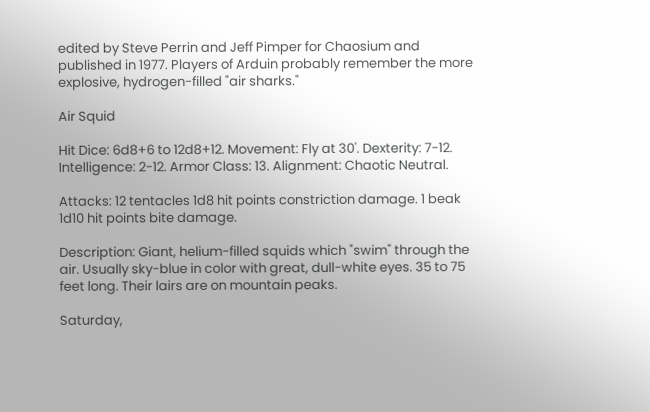edited by Steve Perrin and Jeff Pimper for Chaosium and published in 1977. Players of Arduin probably remember the more explosive, hydrogen-filled "air sharks."

Air Squid

Hit Dice: 6d8+6 to 12d8+12. Movement: Fly at 30'. Dexterity: 7-12. Intelligence: 2-12. Armor Class: 13. Alignment: Chaotic Neutral.

Attacks: 12 tentacles 1d8 hit points constriction damage. 1 beak 1d10 hit points bite damage.

Description: Giant, helium-filled squids which "swim" through the air. Usually sky-blue in color with great, dull-white eyes. 35 to 75 feet long. Their lairs are on mountain peaks.

Saturday,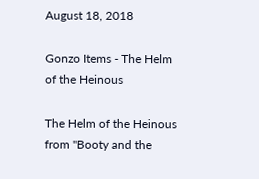August 18, 2018

Gonzo Items - The Helm of the Heinous

The Helm of the Heinous from "Booty and the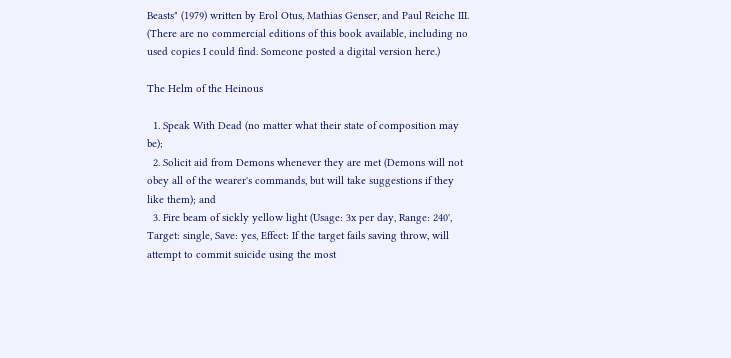Beasts" (1979) written by Erol Otus, Mathias Genser, and Paul Reiche III. (There are no commercial editions of this book available, including no used copies I could find. Someone posted a digital version here.)

The Helm of the Heinous

  1. Speak With Dead (no matter what their state of composition may be);
  2. Solicit aid from Demons whenever they are met (Demons will not obey all of the wearer's commands, but will take suggestions if they like them); and
  3. Fire beam of sickly yellow light (Usage: 3x per day, Range: 240', Target: single, Save: yes, Effect: If the target fails saving throw, will attempt to commit suicide using the most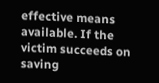effective means available. If the victim succeeds on saving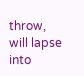throw, will lapse into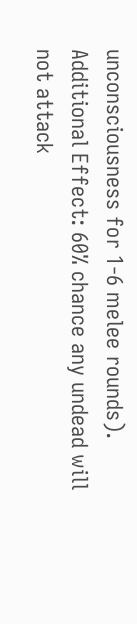unconsciousness for 1-6 melee rounds).
Additional Effect: 60% chance any undead will not attack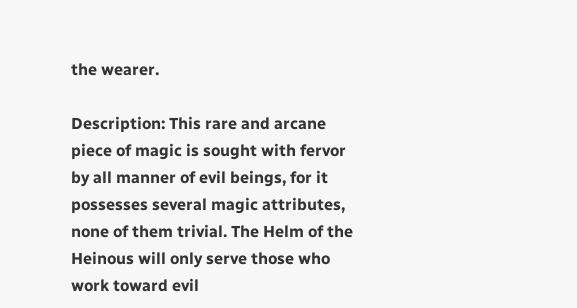the wearer.

Description: This rare and arcane piece of magic is sought with fervor by all manner of evil beings, for it possesses several magic attributes, none of them trivial. The Helm of the Heinous will only serve those who work toward evil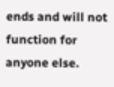ends and will not function for anyone else.